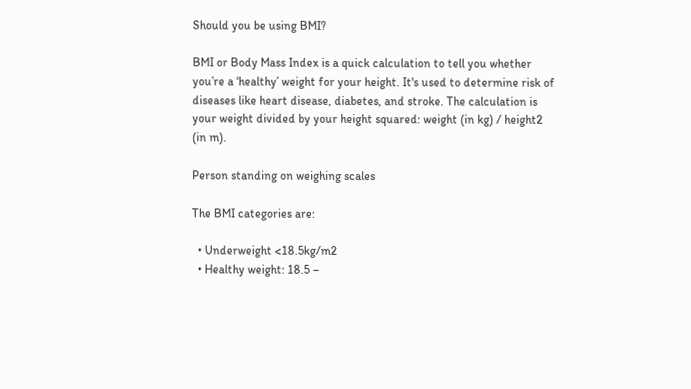Should you be using BMI?

BMI or Body Mass Index is a quick calculation to tell you whether you’re a ‘healthy’ weight for your height. It's used to determine risk of diseases like heart disease, diabetes, and stroke. The calculation is your weight divided by your height squared: weight (in kg) / height2 (in m).

Person standing on weighing scales

The BMI categories are:

  • Underweight <18.5kg/m2
  • Healthy weight: 18.5 –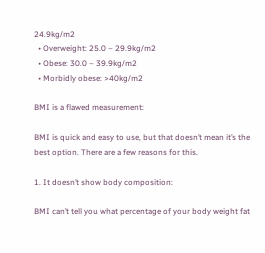24.9kg/m2
  • Overweight: 25.0 – 29.9kg/m2
  • Obese: 30.0 – 39.9kg/m2
  • Morbidly obese: >40kg/m2

BMI is a flawed measurement:

BMI is quick and easy to use, but that doesn’t mean it’s the best option. There are a few reasons for this.

1. It doesn’t show body composition:

BMI can’t tell you what percentage of your body weight fat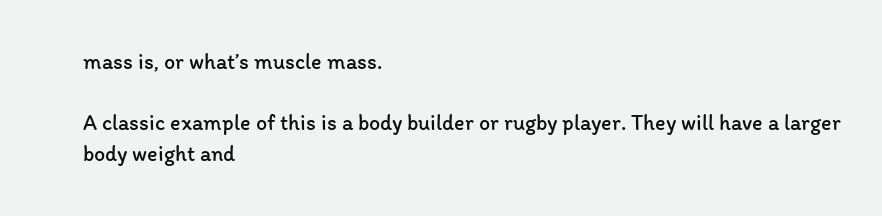mass is, or what’s muscle mass.

A classic example of this is a body builder or rugby player. They will have a larger body weight and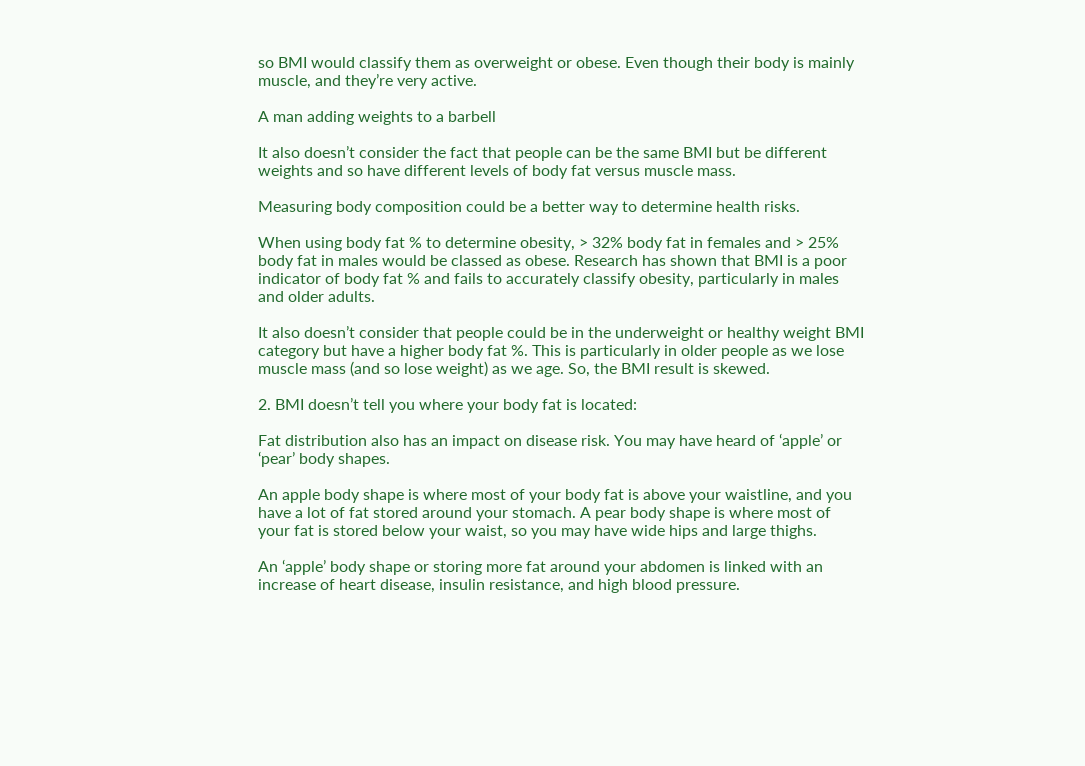so BMI would classify them as overweight or obese. Even though their body is mainly muscle, and they’re very active.

A man adding weights to a barbell

It also doesn’t consider the fact that people can be the same BMI but be different weights and so have different levels of body fat versus muscle mass.

Measuring body composition could be a better way to determine health risks.

When using body fat % to determine obesity, > 32% body fat in females and > 25% body fat in males would be classed as obese. Research has shown that BMI is a poor indicator of body fat % and fails to accurately classify obesity, particularly in males and older adults.

It also doesn’t consider that people could be in the underweight or healthy weight BMI category but have a higher body fat %. This is particularly in older people as we lose muscle mass (and so lose weight) as we age. So, the BMI result is skewed.

2. BMI doesn’t tell you where your body fat is located:

Fat distribution also has an impact on disease risk. You may have heard of ‘apple’ or ‘pear’ body shapes.

An apple body shape is where most of your body fat is above your waistline, and you have a lot of fat stored around your stomach. A pear body shape is where most of your fat is stored below your waist, so you may have wide hips and large thighs.

An ‘apple’ body shape or storing more fat around your abdomen is linked with an increase of heart disease, insulin resistance, and high blood pressure.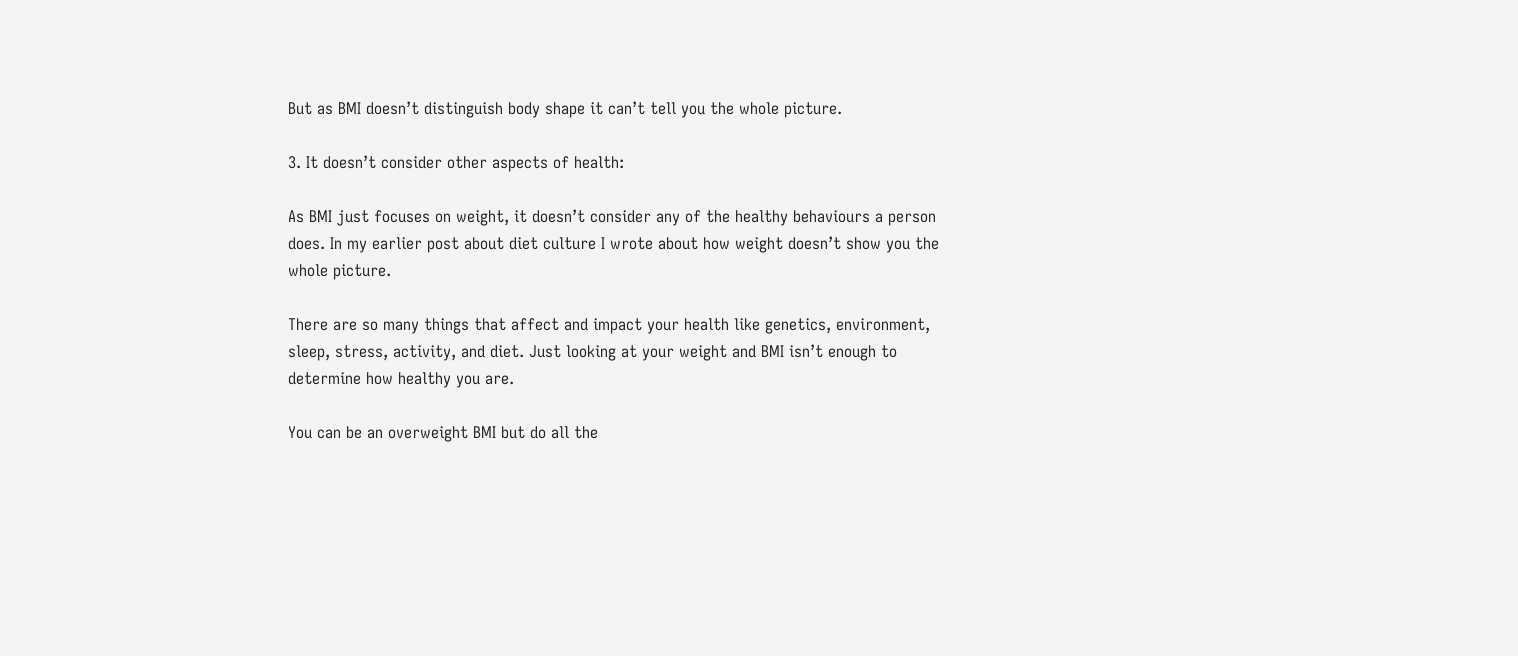But as BMI doesn’t distinguish body shape it can’t tell you the whole picture.

3. It doesn’t consider other aspects of health:

As BMI just focuses on weight, it doesn’t consider any of the healthy behaviours a person does. In my earlier post about diet culture I wrote about how weight doesn’t show you the whole picture.

There are so many things that affect and impact your health like genetics, environment, sleep, stress, activity, and diet. Just looking at your weight and BMI isn’t enough to determine how healthy you are.

You can be an overweight BMI but do all the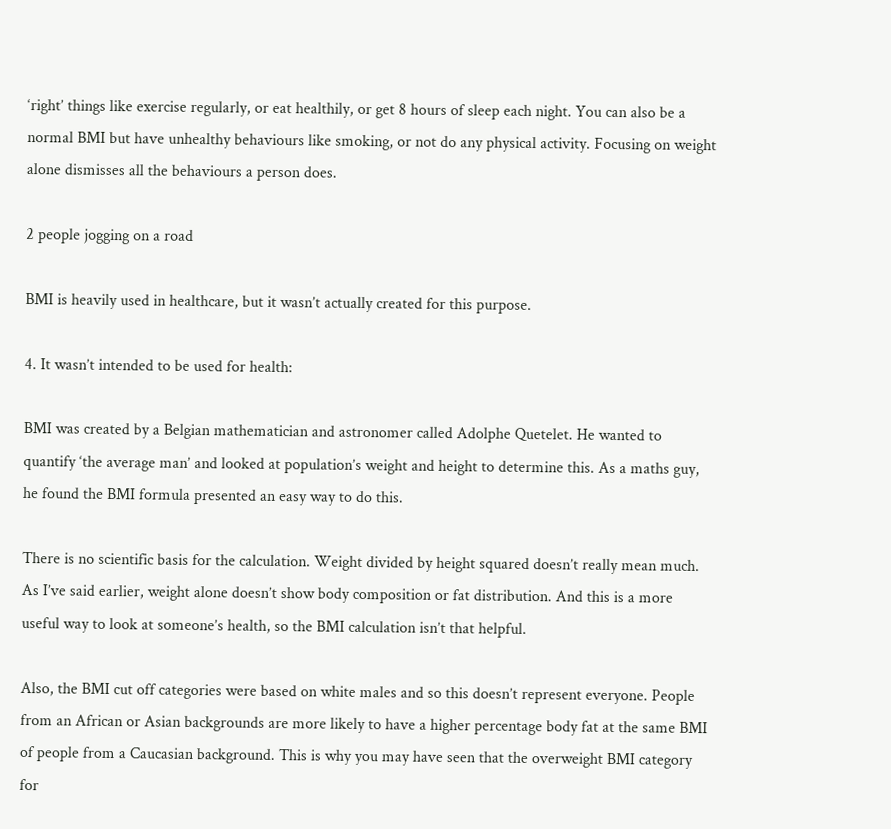‘right’ things like exercise regularly, or eat healthily, or get 8 hours of sleep each night. You can also be a normal BMI but have unhealthy behaviours like smoking, or not do any physical activity. Focusing on weight alone dismisses all the behaviours a person does.

2 people jogging on a road

BMI is heavily used in healthcare, but it wasn’t actually created for this purpose.

4. It wasn’t intended to be used for health:

BMI was created by a Belgian mathematician and astronomer called Adolphe Quetelet. He wanted to quantify ‘the average man’ and looked at population’s weight and height to determine this. As a maths guy, he found the BMI formula presented an easy way to do this.

There is no scientific basis for the calculation. Weight divided by height squared doesn’t really mean much. As I’ve said earlier, weight alone doesn’t show body composition or fat distribution. And this is a more useful way to look at someone’s health, so the BMI calculation isn’t that helpful.

Also, the BMI cut off categories were based on white males and so this doesn’t represent everyone. People from an African or Asian backgrounds are more likely to have a higher percentage body fat at the same BMI of people from a Caucasian background. This is why you may have seen that the overweight BMI category for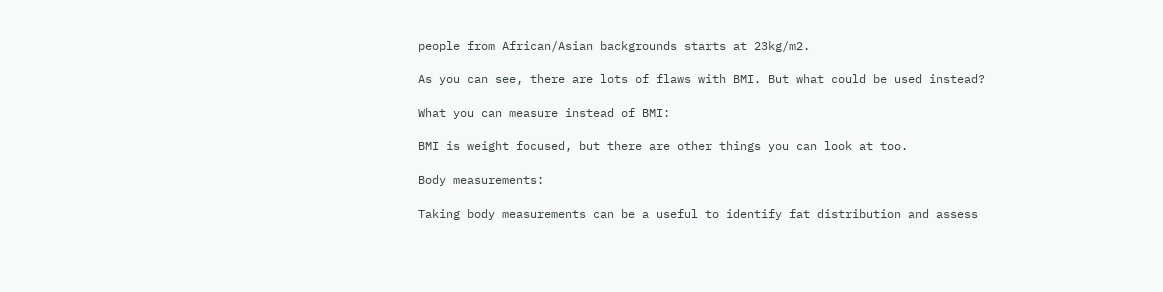people from African/Asian backgrounds starts at 23kg/m2.

As you can see, there are lots of flaws with BMI. But what could be used instead?

What you can measure instead of BMI:

BMI is weight focused, but there are other things you can look at too.

Body measurements:

Taking body measurements can be a useful to identify fat distribution and assess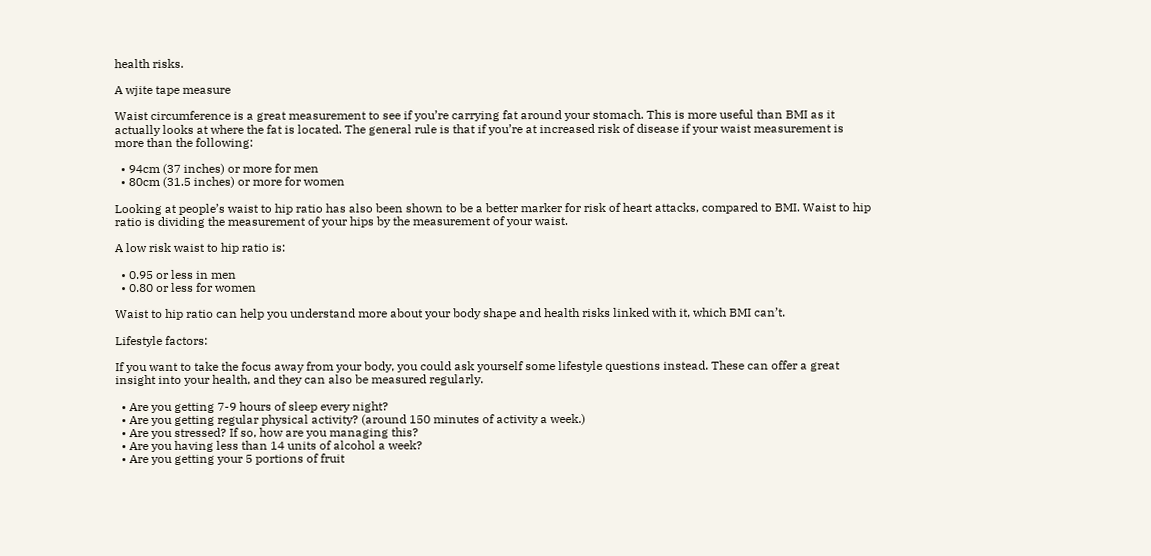health risks.

A wjite tape measure

Waist circumference is a great measurement to see if you’re carrying fat around your stomach. This is more useful than BMI as it actually looks at where the fat is located. The general rule is that if you’re at increased risk of disease if your waist measurement is more than the following:

  • 94cm (37 inches) or more for men
  • 80cm (31.5 inches) or more for women

Looking at people’s waist to hip ratio has also been shown to be a better marker for risk of heart attacks, compared to BMI. Waist to hip ratio is dividing the measurement of your hips by the measurement of your waist.

A low risk waist to hip ratio is:

  • 0.95 or less in men
  • 0.80 or less for women

Waist to hip ratio can help you understand more about your body shape and health risks linked with it, which BMI can’t.

Lifestyle factors:

If you want to take the focus away from your body, you could ask yourself some lifestyle questions instead. These can offer a great insight into your health, and they can also be measured regularly.

  • Are you getting 7-9 hours of sleep every night?
  • Are you getting regular physical activity? (around 150 minutes of activity a week.)
  • Are you stressed? If so, how are you managing this?
  • Are you having less than 14 units of alcohol a week?
  • Are you getting your 5 portions of fruit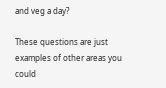and veg a day?

These questions are just examples of other areas you could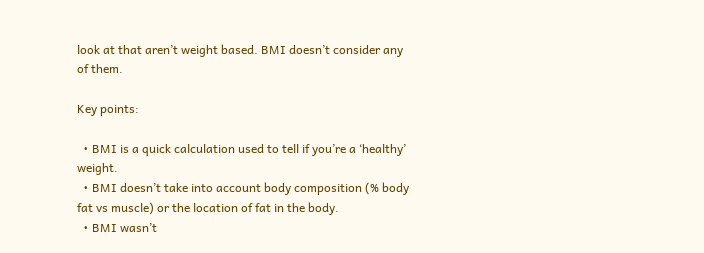look at that aren’t weight based. BMI doesn’t consider any of them.

Key points:

  • BMI is a quick calculation used to tell if you’re a ‘healthy’ weight.
  • BMI doesn’t take into account body composition (% body fat vs muscle) or the location of fat in the body.
  • BMI wasn’t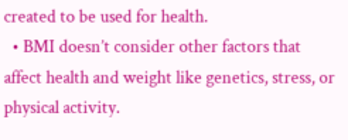created to be used for health.
  • BMI doesn’t consider other factors that affect health and weight like genetics, stress, or physical activity.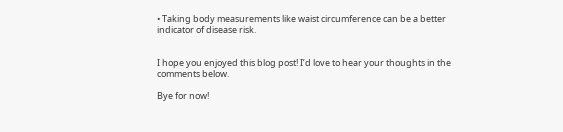• Taking body measurements like waist circumference can be a better indicator of disease risk.


I hope you enjoyed this blog post! I’d love to hear your thoughts in the comments below.

Bye for now!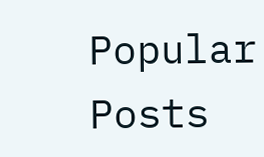Popular Posts